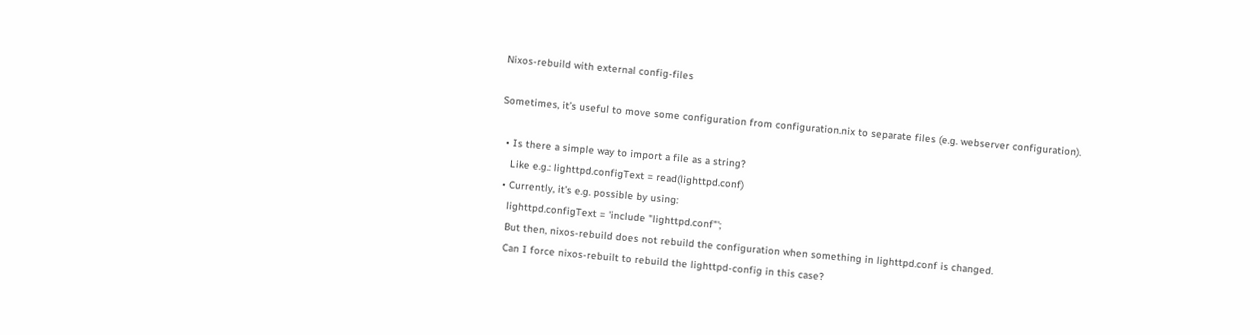Nixos-rebuild with external config-files

Sometimes, it’s useful to move some configuration from configuration.nix to separate files (e.g. webserver configuration).

  • Is there a simple way to import a file as a string?
    Like e.g.: lighttpd.configText = read(lighttpd.conf)
  • Currently, it’s e.g. possible by using:
    lighttpd.configText = 'include "lighttpd.conf"';
    But then, nixos-rebuild does not rebuild the configuration when something in lighttpd.conf is changed.
    Can I force nixos-rebuilt to rebuild the lighttpd-config in this case?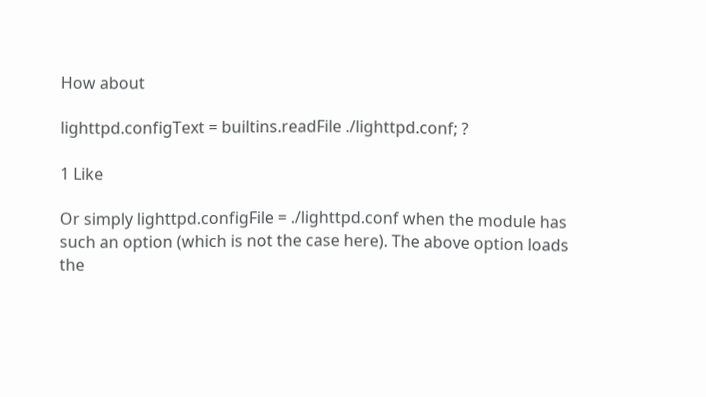How about

lighttpd.configText = builtins.readFile ./lighttpd.conf; ?

1 Like

Or simply lighttpd.configFile = ./lighttpd.conf when the module has such an option (which is not the case here). The above option loads the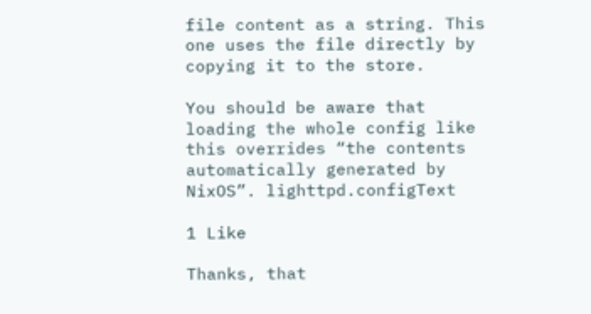file content as a string. This one uses the file directly by copying it to the store.

You should be aware that loading the whole config like this overrides “the contents automatically generated by NixOS”. lighttpd.configText

1 Like

Thanks, that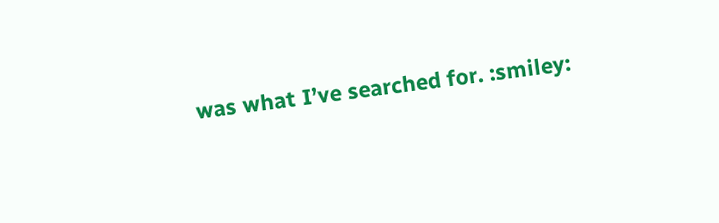was what I’ve searched for. :smiley: